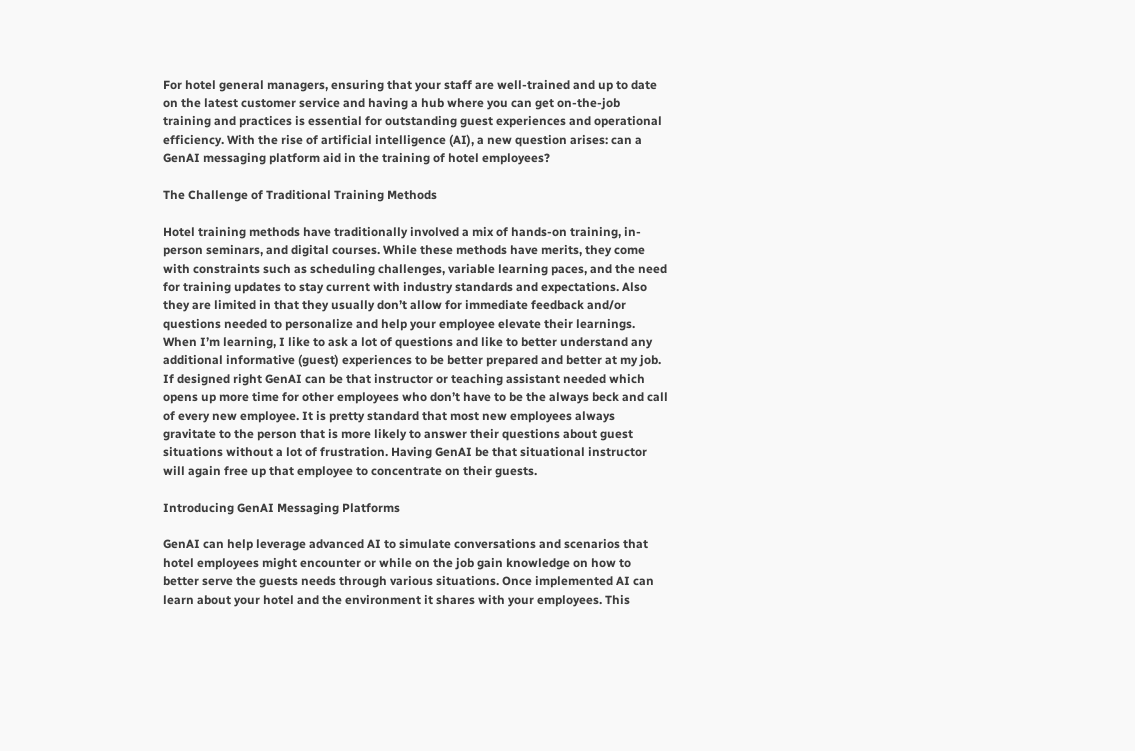For hotel general managers, ensuring that your staff are well-trained and up to date on the latest customer service and having a hub where you can get on-the-job training and practices is essential for outstanding guest experiences and operational efficiency. With the rise of artificial intelligence (AI), a new question arises: can a GenAI messaging platform aid in the training of hotel employees?

The Challenge of Traditional Training Methods

Hotel training methods have traditionally involved a mix of hands-on training, in-person seminars, and digital courses. While these methods have merits, they come with constraints such as scheduling challenges, variable learning paces, and the need for training updates to stay current with industry standards and expectations. Also they are limited in that they usually don’t allow for immediate feedback and/or questions needed to personalize and help your employee elevate their learnings. When I’m learning, I like to ask a lot of questions and like to better understand any additional informative (guest) experiences to be better prepared and better at my job. If designed right GenAI can be that instructor or teaching assistant needed which opens up more time for other employees who don’t have to be the always beck and call of every new employee. It is pretty standard that most new employees always gravitate to the person that is more likely to answer their questions about guest situations without a lot of frustration. Having GenAI be that situational instructor will again free up that employee to concentrate on their guests.

Introducing GenAI Messaging Platforms

GenAI can help leverage advanced AI to simulate conversations and scenarios that hotel employees might encounter or while on the job gain knowledge on how to better serve the guests needs through various situations. Once implemented AI can learn about your hotel and the environment it shares with your employees. This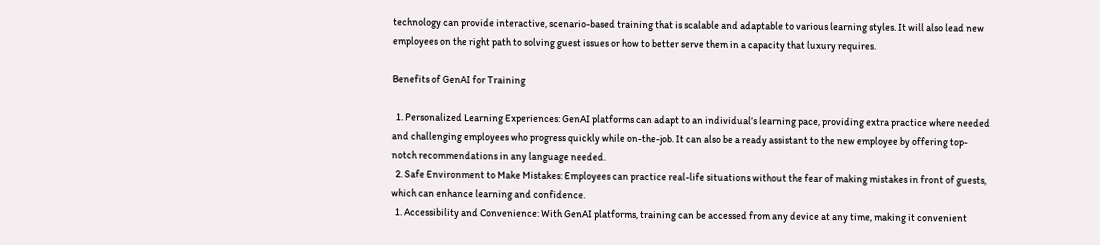technology can provide interactive, scenario-based training that is scalable and adaptable to various learning styles. It will also lead new employees on the right path to solving guest issues or how to better serve them in a capacity that luxury requires.

Benefits of GenAI for Training

  1. Personalized Learning Experiences: GenAI platforms can adapt to an individual’s learning pace, providing extra practice where needed and challenging employees who progress quickly while on-the-job. It can also be a ready assistant to the new employee by offering top-notch recommendations in any language needed.
  2. Safe Environment to Make Mistakes: Employees can practice real-life situations without the fear of making mistakes in front of guests, which can enhance learning and confidence.
  1. Accessibility and Convenience: With GenAI platforms, training can be accessed from any device at any time, making it convenient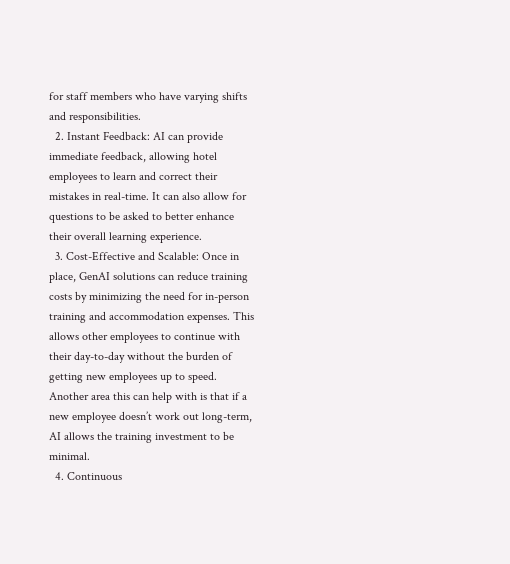for staff members who have varying shifts and responsibilities.
  2. Instant Feedback: AI can provide immediate feedback, allowing hotel employees to learn and correct their mistakes in real-time. It can also allow for questions to be asked to better enhance their overall learning experience.
  3. Cost-Effective and Scalable: Once in place, GenAI solutions can reduce training costs by minimizing the need for in-person training and accommodation expenses. This allows other employees to continue with their day-to-day without the burden of getting new employees up to speed. Another area this can help with is that if a new employee doesn’t work out long-term, AI allows the training investment to be minimal.
  4. Continuous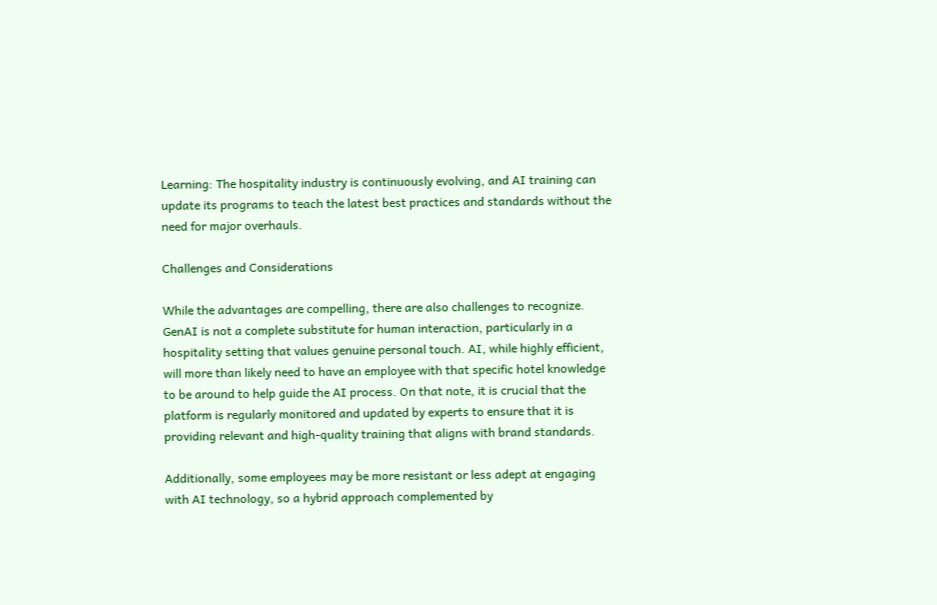Learning: The hospitality industry is continuously evolving, and AI training can update its programs to teach the latest best practices and standards without the need for major overhauls.

Challenges and Considerations

While the advantages are compelling, there are also challenges to recognize. GenAI is not a complete substitute for human interaction, particularly in a hospitality setting that values genuine personal touch. AI, while highly efficient, will more than likely need to have an employee with that specific hotel knowledge to be around to help guide the AI process. On that note, it is crucial that the platform is regularly monitored and updated by experts to ensure that it is providing relevant and high-quality training that aligns with brand standards.

Additionally, some employees may be more resistant or less adept at engaging with AI technology, so a hybrid approach complemented by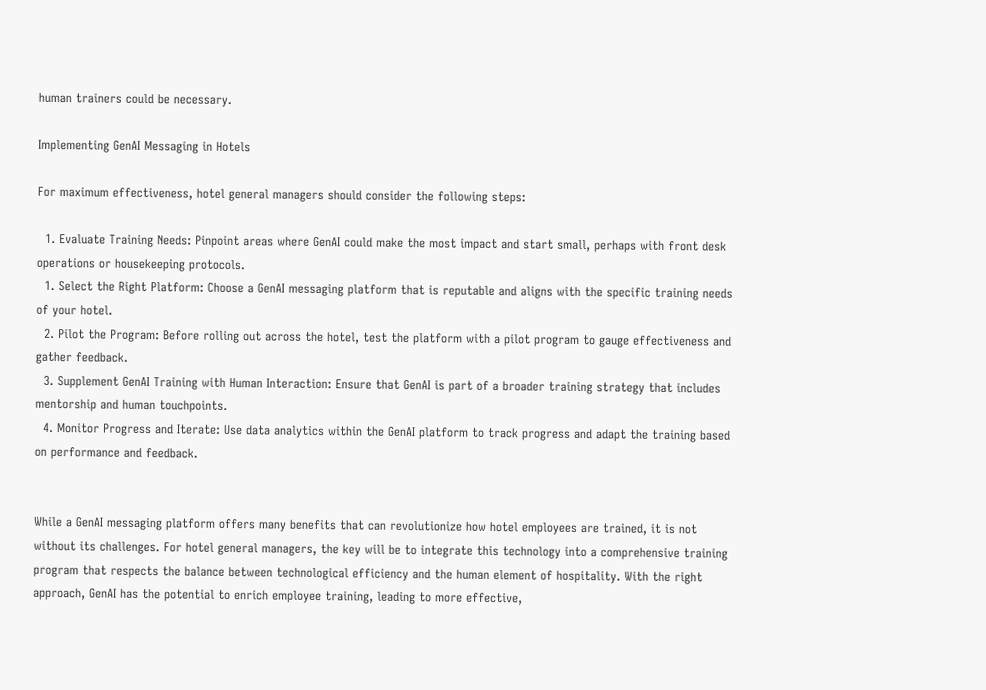human trainers could be necessary.

Implementing GenAI Messaging in Hotels

For maximum effectiveness, hotel general managers should consider the following steps:

  1. Evaluate Training Needs: Pinpoint areas where GenAI could make the most impact and start small, perhaps with front desk operations or housekeeping protocols.
  1. Select the Right Platform: Choose a GenAI messaging platform that is reputable and aligns with the specific training needs of your hotel.
  2. Pilot the Program: Before rolling out across the hotel, test the platform with a pilot program to gauge effectiveness and gather feedback.
  3. Supplement GenAI Training with Human Interaction: Ensure that GenAI is part of a broader training strategy that includes mentorship and human touchpoints.
  4. Monitor Progress and Iterate: Use data analytics within the GenAI platform to track progress and adapt the training based on performance and feedback.


While a GenAI messaging platform offers many benefits that can revolutionize how hotel employees are trained, it is not without its challenges. For hotel general managers, the key will be to integrate this technology into a comprehensive training program that respects the balance between technological efficiency and the human element of hospitality. With the right approach, GenAI has the potential to enrich employee training, leading to more effective,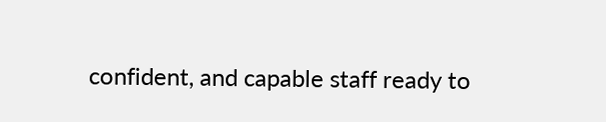confident, and capable staff ready to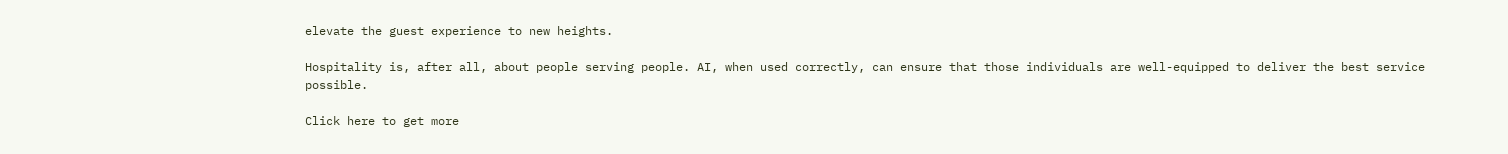elevate the guest experience to new heights.

Hospitality is, after all, about people serving people. AI, when used correctly, can ensure that those individuals are well-equipped to deliver the best service possible.

Click here to get more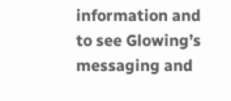information and to see Glowing’s messaging and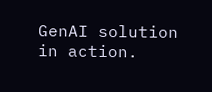GenAI solution in action.